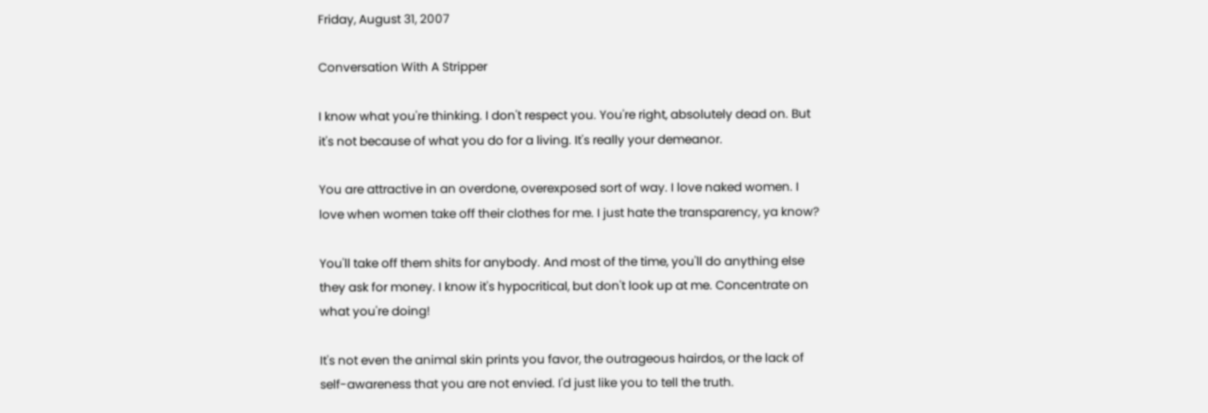Friday, August 31, 2007

Conversation With A Stripper

I know what you're thinking. I don't respect you. You're right, absolutely dead on. But it's not because of what you do for a living. It's really your demeanor.

You are attractive in an overdone, overexposed sort of way. I love naked women. I love when women take off their clothes for me. I just hate the transparency, ya know?

You'll take off them shits for anybody. And most of the time, you'll do anything else they ask for money. I know it's hypocritical, but don't look up at me. Concentrate on what you're doing!

It's not even the animal skin prints you favor, the outrageous hairdos, or the lack of self-awareness that you are not envied. I'd just like you to tell the truth.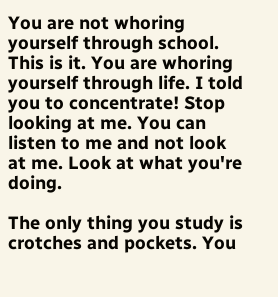You are not whoring yourself through school. This is it. You are whoring yourself through life. I told you to concentrate! Stop looking at me. You can listen to me and not look at me. Look at what you're doing.

The only thing you study is crotches and pockets. You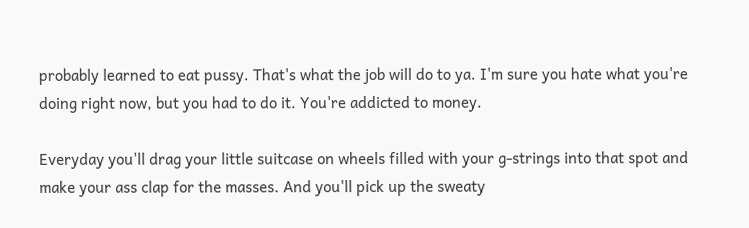probably learned to eat pussy. That's what the job will do to ya. I'm sure you hate what you're doing right now, but you had to do it. You're addicted to money.

Everyday you'll drag your little suitcase on wheels filled with your g-strings into that spot and make your ass clap for the masses. And you'll pick up the sweaty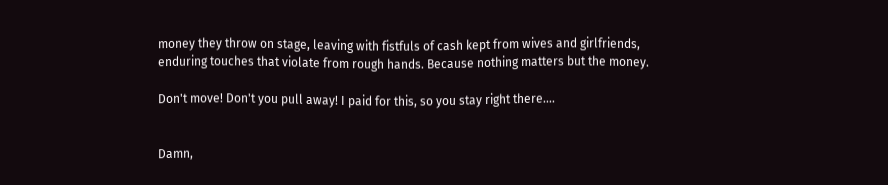money they throw on stage, leaving with fistfuls of cash kept from wives and girlfriends, enduring touches that violate from rough hands. Because nothing matters but the money.

Don't move! Don't you pull away! I paid for this, so you stay right there....


Damn,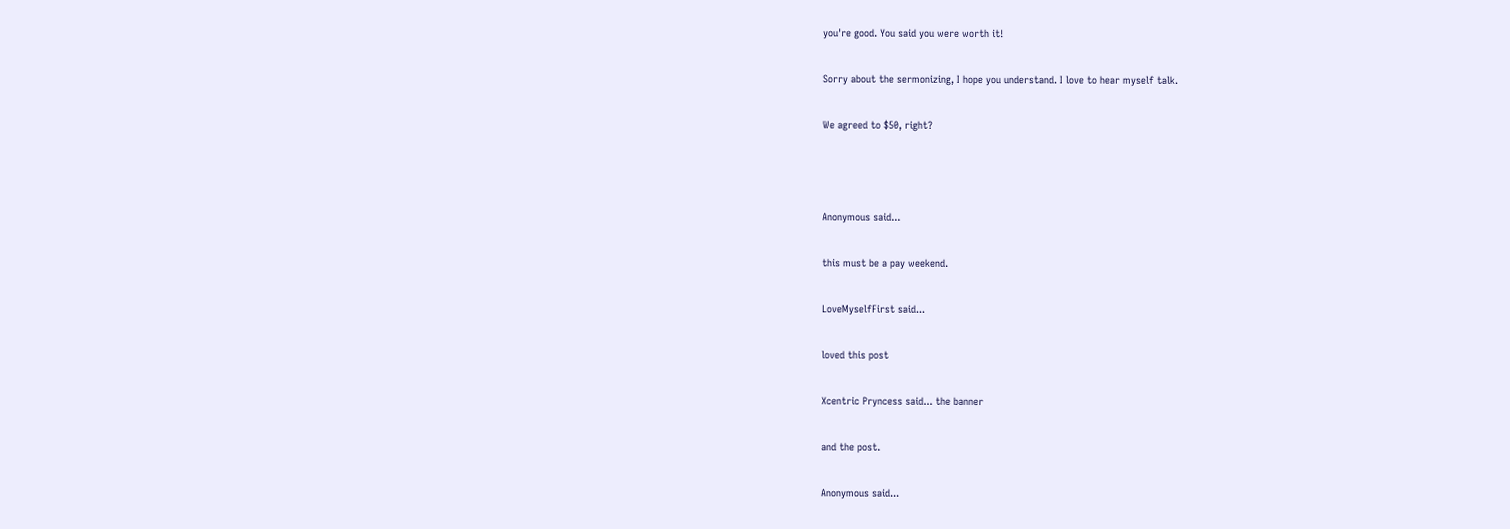you're good. You said you were worth it!

Sorry about the sermonizing, I hope you understand. I love to hear myself talk.

We agreed to $50, right?



Anonymous said...

this must be a pay weekend.

LoveMyselfFirst said...

loved this post

Xcentric Pryncess said... the banner

and the post.

Anonymous said...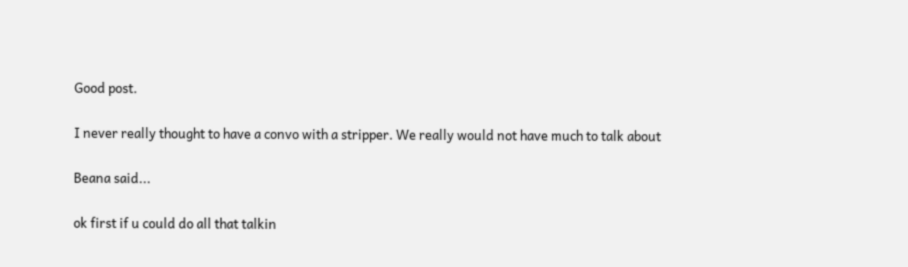Good post.

I never really thought to have a convo with a stripper. We really would not have much to talk about

Beana said...

ok first if u could do all that talkin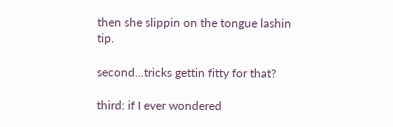then she slippin on the tongue lashin tip.

second...tricks gettin fitty for that?

third: if I ever wondered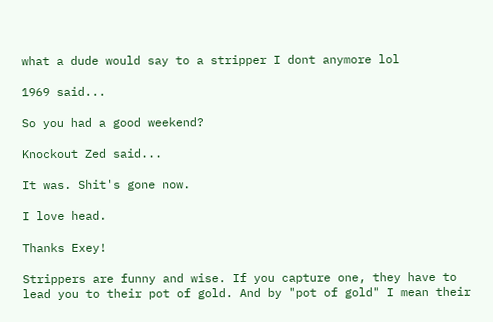what a dude would say to a stripper I dont anymore lol

1969 said...

So you had a good weekend?

Knockout Zed said...

It was. Shit's gone now.

I love head.

Thanks Exey!

Strippers are funny and wise. If you capture one, they have to lead you to their pot of gold. And by "pot of gold" I mean their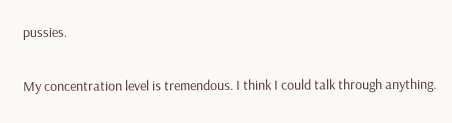pussies.

My concentration level is tremendous. I think I could talk through anything.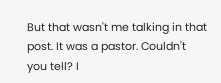But that wasn't me talking in that post. It was a pastor. Couldn't you tell? I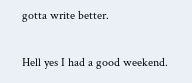gotta write better.

Hell yes I had a good weekend.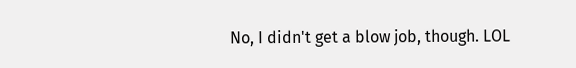No, I didn't get a blow job, though. LOL